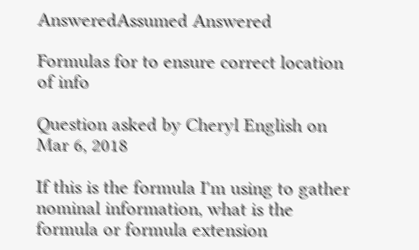AnsweredAssumed Answered

Formulas for to ensure correct location of info

Question asked by Cheryl English on Mar 6, 2018

If this is the formula I'm using to gather nominal information, what is the formula or formula extension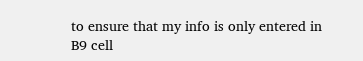to ensure that my info is only entered in B9 cell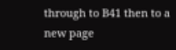through to B41 then to a new page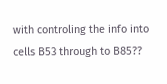with controling the info into cells B53 through to B85??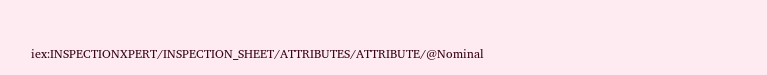iex:INSPECTIONXPERT/INSPECTION_SHEET/ATTRIBUTES/ATTRIBUTE/@Nominal